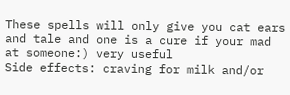These spells will only give you cat ears and tale and one is a cure if your mad at someone:) very useful
Side effects: craving for milk and/or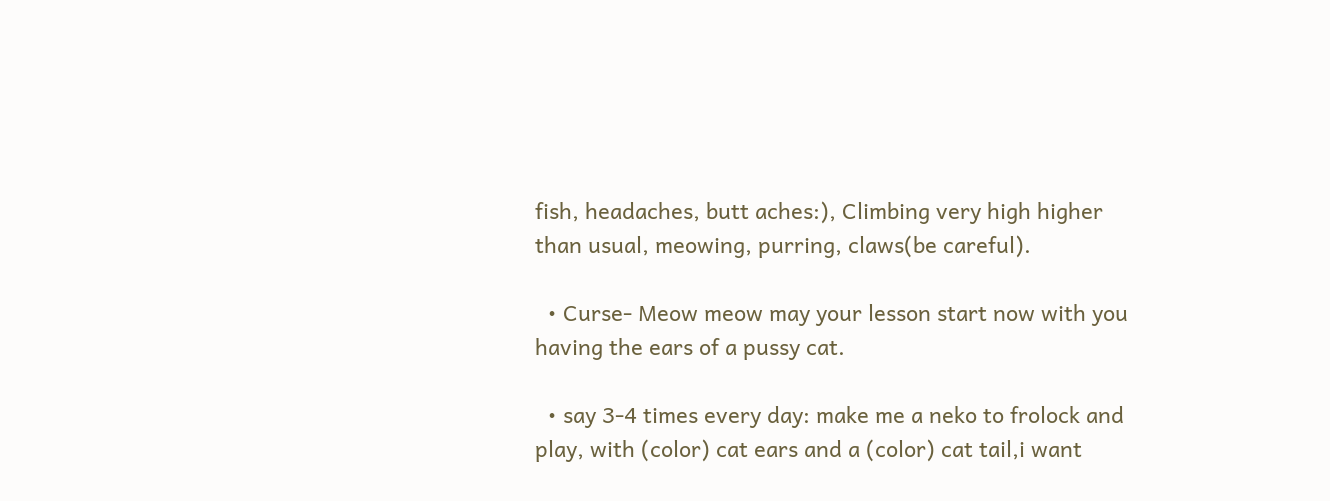fish, headaches, butt aches:), Climbing very high higher than usual, meowing, purring, claws(be careful).

  • Curse- Meow meow may your lesson start now with you having the ears of a pussy cat.

  • say 3-4 times every day: make me a neko to frolock and play, with (color) cat ears and a (color) cat tail,i want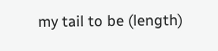my tail to be (length)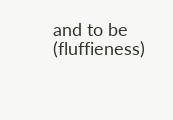and to be (fluffieness)